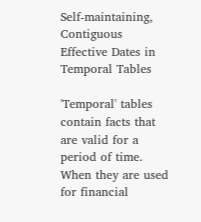Self-maintaining, Contiguous Effective Dates in Temporal Tables

'Temporal' tables contain facts that are valid for a period of time. When they are used for financial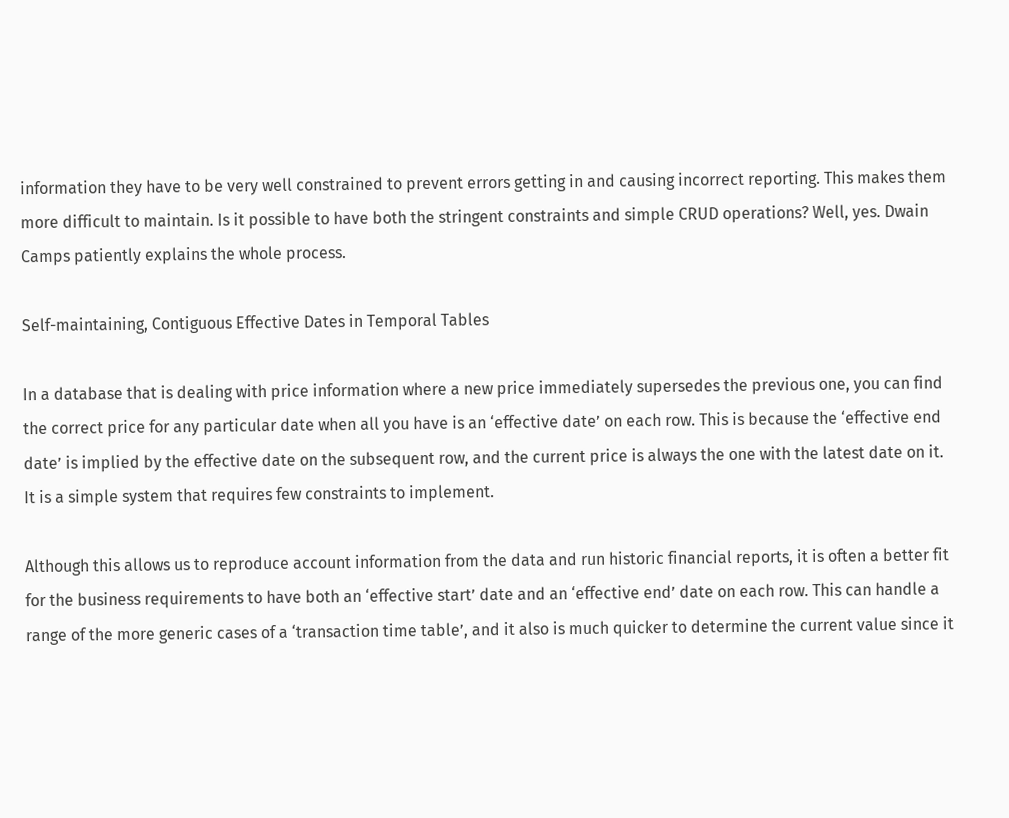information they have to be very well constrained to prevent errors getting in and causing incorrect reporting. This makes them more difficult to maintain. Is it possible to have both the stringent constraints and simple CRUD operations? Well, yes. Dwain Camps patiently explains the whole process.

Self-maintaining, Contiguous Effective Dates in Temporal Tables

In a database that is dealing with price information where a new price immediately supersedes the previous one, you can find the correct price for any particular date when all you have is an ‘effective date’ on each row. This is because the ‘effective end date’ is implied by the effective date on the subsequent row, and the current price is always the one with the latest date on it. It is a simple system that requires few constraints to implement.

Although this allows us to reproduce account information from the data and run historic financial reports, it is often a better fit for the business requirements to have both an ‘effective start’ date and an ‘effective end’ date on each row. This can handle a range of the more generic cases of a ‘transaction time table’, and it also is much quicker to determine the current value since it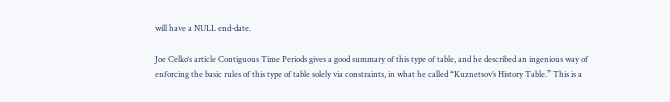will have a NULL end-date.

Joe Celko‘s article Contiguous Time Periods gives a good summary of this type of table, and he described an ingenious way of enforcing the basic rules of this type of table solely via constraints, in what he called “Kuznetsov’s History Table.” This is a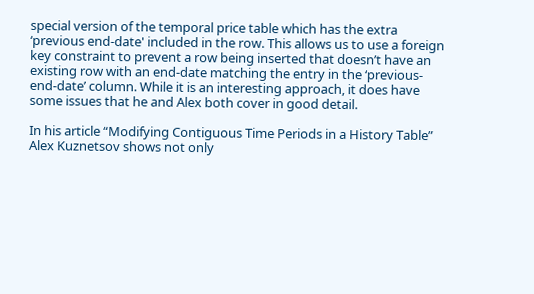special version of the temporal price table which has the extra ‘previous end-date' included in the row. This allows us to use a foreign key constraint to prevent a row being inserted that doesn’t have an existing row with an end-date matching the entry in the ‘previous-end-date’ column. While it is an interesting approach, it does have some issues that he and Alex both cover in good detail.

In his article “Modifying Contiguous Time Periods in a History Table” Alex Kuznetsov shows not only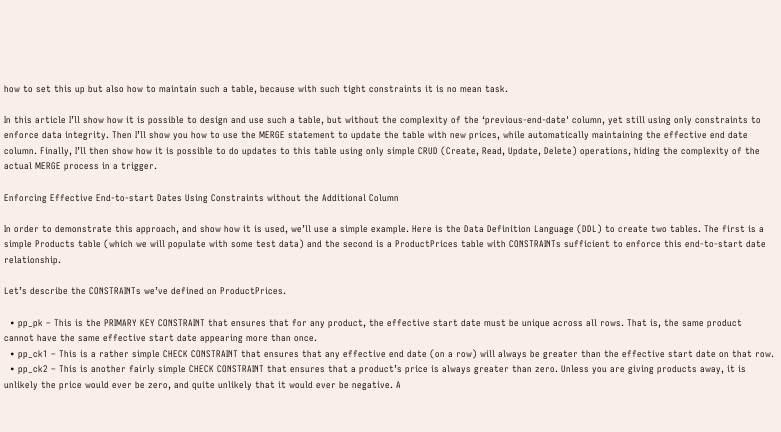how to set this up but also how to maintain such a table, because with such tight constraints it is no mean task.

In this article I’ll show how it is possible to design and use such a table, but without the complexity of the ‘previous-end-date' column, yet still using only constraints to enforce data integrity. Then I’ll show you how to use the MERGE statement to update the table with new prices, while automatically maintaining the effective end date column. Finally, I’ll then show how it is possible to do updates to this table using only simple CRUD (Create, Read, Update, Delete) operations, hiding the complexity of the actual MERGE process in a trigger.

Enforcing Effective End-to-start Dates Using Constraints without the Additional Column

In order to demonstrate this approach, and show how it is used, we’ll use a simple example. Here is the Data Definition Language (DDL) to create two tables. The first is a simple Products table (which we will populate with some test data) and the second is a ProductPrices table with CONSTRAINTs sufficient to enforce this end-to-start date relationship.

Let’s describe the CONSTRAINTs we’ve defined on ProductPrices.

  • pp_pk – This is the PRIMARY KEY CONSTRAINT that ensures that for any product, the effective start date must be unique across all rows. That is, the same product cannot have the same effective start date appearing more than once.
  • pp_ck1 – This is a rather simple CHECK CONSTRAINT that ensures that any effective end date (on a row) will always be greater than the effective start date on that row.
  • pp_ck2 – This is another fairly simple CHECK CONSTRAINT that ensures that a product’s price is always greater than zero. Unless you are giving products away, it is unlikely the price would ever be zero, and quite unlikely that it would ever be negative. A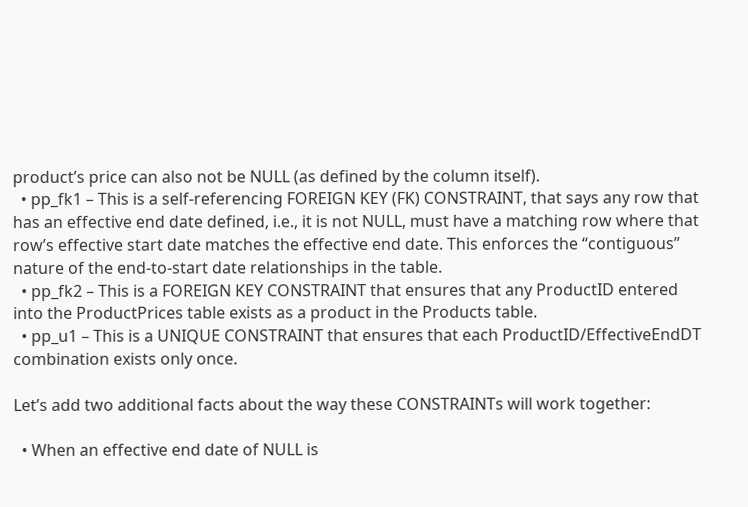product’s price can also not be NULL (as defined by the column itself).
  • pp_fk1 – This is a self-referencing FOREIGN KEY (FK) CONSTRAINT, that says any row that has an effective end date defined, i.e., it is not NULL, must have a matching row where that row’s effective start date matches the effective end date. This enforces the “contiguous” nature of the end-to-start date relationships in the table.
  • pp_fk2 – This is a FOREIGN KEY CONSTRAINT that ensures that any ProductID entered into the ProductPrices table exists as a product in the Products table.
  • pp_u1 – This is a UNIQUE CONSTRAINT that ensures that each ProductID/EffectiveEndDT combination exists only once.

Let’s add two additional facts about the way these CONSTRAINTs will work together:

  • When an effective end date of NULL is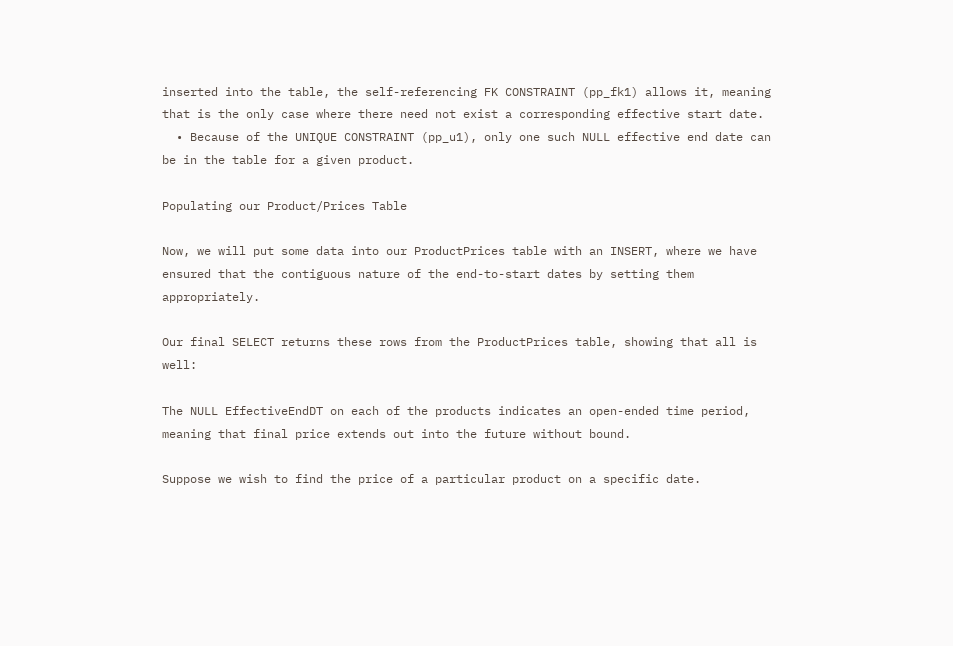inserted into the table, the self-referencing FK CONSTRAINT (pp_fk1) allows it, meaning that is the only case where there need not exist a corresponding effective start date.
  • Because of the UNIQUE CONSTRAINT (pp_u1), only one such NULL effective end date can be in the table for a given product.

Populating our Product/Prices Table

Now, we will put some data into our ProductPrices table with an INSERT, where we have ensured that the contiguous nature of the end-to-start dates by setting them appropriately.

Our final SELECT returns these rows from the ProductPrices table, showing that all is well:

The NULL EffectiveEndDT on each of the products indicates an open-ended time period, meaning that final price extends out into the future without bound.

Suppose we wish to find the price of a particular product on a specific date.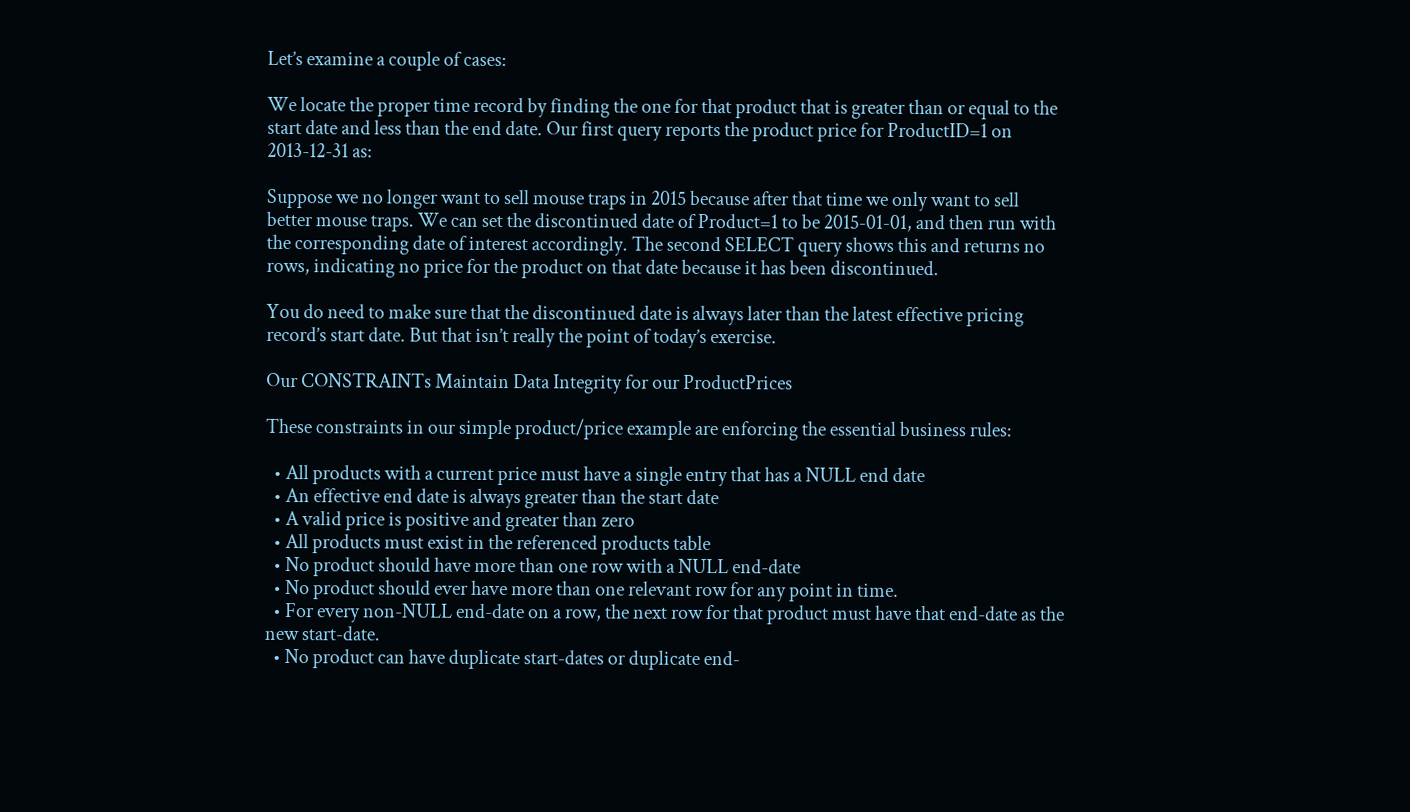Let’s examine a couple of cases:

We locate the proper time record by finding the one for that product that is greater than or equal to the start date and less than the end date. Our first query reports the product price for ProductID=1 on 2013-12-31 as:

Suppose we no longer want to sell mouse traps in 2015 because after that time we only want to sell better mouse traps. We can set the discontinued date of Product=1 to be 2015-01-01, and then run with the corresponding date of interest accordingly. The second SELECT query shows this and returns no rows, indicating no price for the product on that date because it has been discontinued.

You do need to make sure that the discontinued date is always later than the latest effective pricing record’s start date. But that isn’t really the point of today’s exercise.

Our CONSTRAINTs Maintain Data Integrity for our ProductPrices

These constraints in our simple product/price example are enforcing the essential business rules:

  • All products with a current price must have a single entry that has a NULL end date
  • An effective end date is always greater than the start date
  • A valid price is positive and greater than zero
  • All products must exist in the referenced products table
  • No product should have more than one row with a NULL end-date
  • No product should ever have more than one relevant row for any point in time.
  • For every non-NULL end-date on a row, the next row for that product must have that end-date as the new start-date.
  • No product can have duplicate start-dates or duplicate end-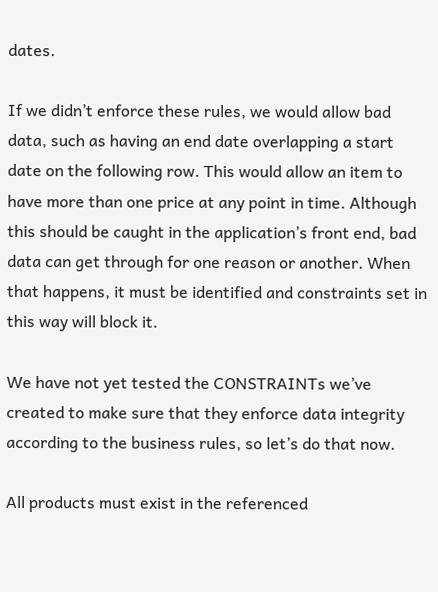dates.

If we didn’t enforce these rules, we would allow bad data, such as having an end date overlapping a start date on the following row. This would allow an item to have more than one price at any point in time. Although this should be caught in the application’s front end, bad data can get through for one reason or another. When that happens, it must be identified and constraints set in this way will block it.

We have not yet tested the CONSTRAINTs we’ve created to make sure that they enforce data integrity according to the business rules, so let’s do that now.

All products must exist in the referenced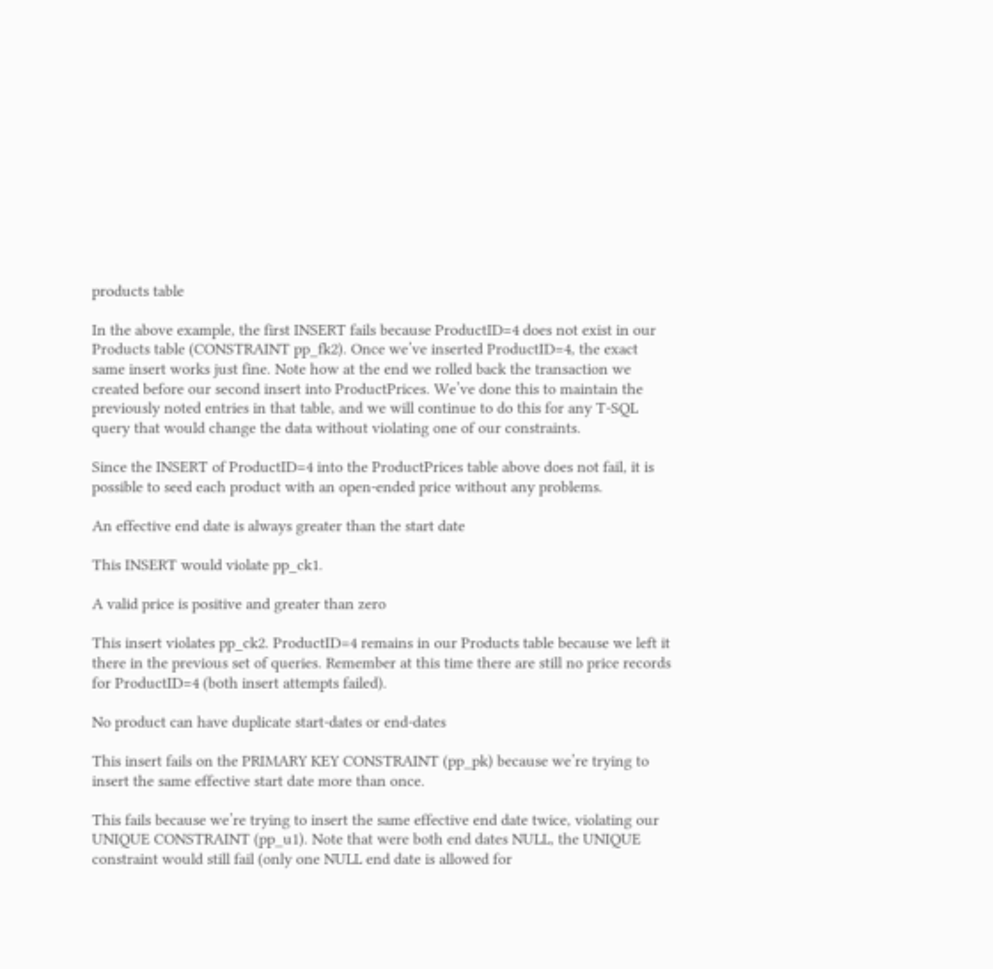products table

In the above example, the first INSERT fails because ProductID=4 does not exist in our Products table (CONSTRAINT pp_fk2). Once we’ve inserted ProductID=4, the exact same insert works just fine. Note how at the end we rolled back the transaction we created before our second insert into ProductPrices. We’ve done this to maintain the previously noted entries in that table, and we will continue to do this for any T-SQL query that would change the data without violating one of our constraints.

Since the INSERT of ProductID=4 into the ProductPrices table above does not fail, it is possible to seed each product with an open-ended price without any problems.

An effective end date is always greater than the start date

This INSERT would violate pp_ck1.

A valid price is positive and greater than zero

This insert violates pp_ck2. ProductID=4 remains in our Products table because we left it there in the previous set of queries. Remember at this time there are still no price records for ProductID=4 (both insert attempts failed).

No product can have duplicate start-dates or end-dates

This insert fails on the PRIMARY KEY CONSTRAINT (pp_pk) because we’re trying to insert the same effective start date more than once.

This fails because we’re trying to insert the same effective end date twice, violating our UNIQUE CONSTRAINT (pp_u1). Note that were both end dates NULL, the UNIQUE constraint would still fail (only one NULL end date is allowed for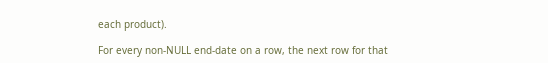each product).

For every non-NULL end-date on a row, the next row for that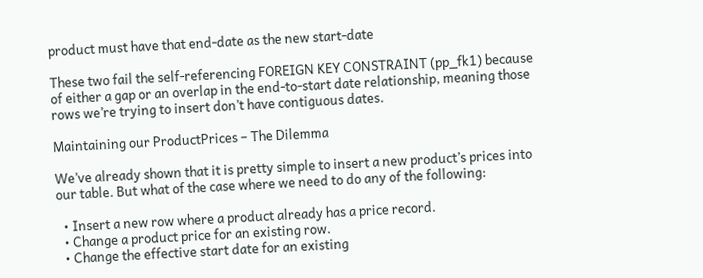product must have that end-date as the new start-date

These two fail the self-referencing FOREIGN KEY CONSTRAINT (pp_fk1) because of either a gap or an overlap in the end-to-start date relationship, meaning those rows we’re trying to insert don’t have contiguous dates.

Maintaining our ProductPrices – The Dilemma

We’ve already shown that it is pretty simple to insert a new product’s prices into our table. But what of the case where we need to do any of the following:

  • Insert a new row where a product already has a price record.
  • Change a product price for an existing row.
  • Change the effective start date for an existing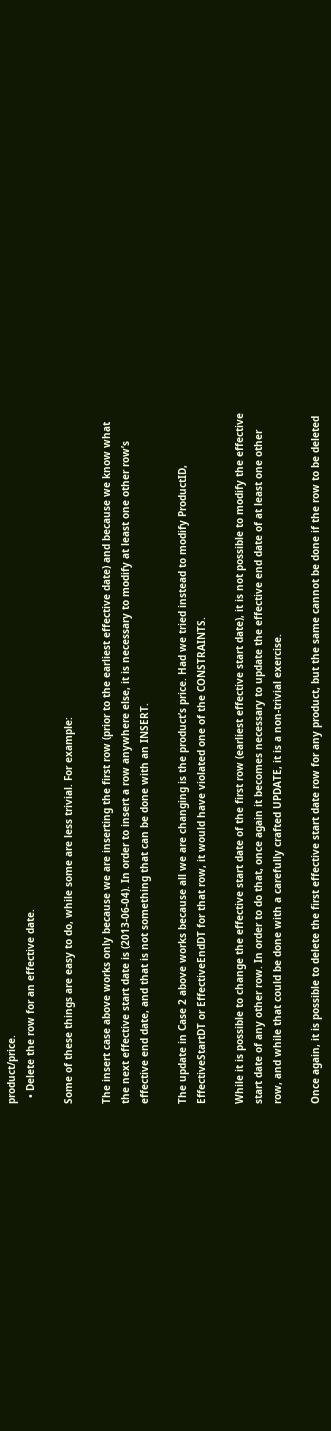product/price.
  • Delete the row for an effective date.

Some of these things are easy to do, while some are less trivial. For example:

The insert case above works only because we are inserting the first row (prior to the earliest effective date) and because we know what the next effective start date is (2013-06-04). In order to insert a row anywhere else, it is necessary to modify at least one other row’s effective end date, and that is not something that can be done with an INSERT.

The update in Case 2 above works because all we are changing is the product’s price. Had we tried instead to modify ProductID, EffectiveStartDT or EffectiveEndDT for that row, it would have violated one of the CONSTRAINTS.

While it is possible to change the effective start date of the first row (earliest effective start date), it is not possible to modify the effective start date of any other row. In order to do that, once again it becomes necessary to update the effective end date of at least one other row, and while that could be done with a carefully crafted UPDATE, it is a non-trivial exercise.

Once again, it is possible to delete the first effective start date row for any product, but the same cannot be done if the row to be deleted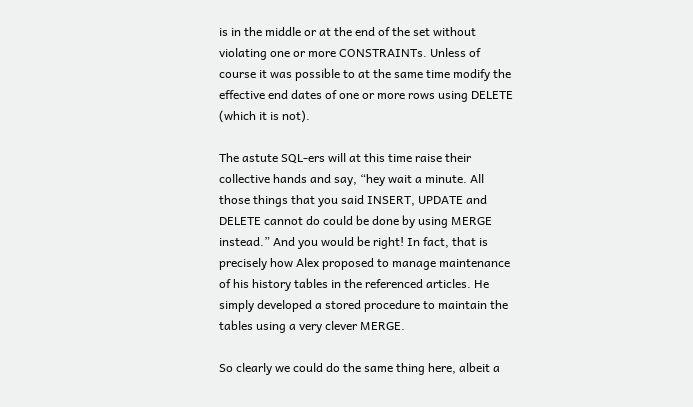is in the middle or at the end of the set without violating one or more CONSTRAINTs. Unless of course it was possible to at the same time modify the effective end dates of one or more rows using DELETE (which it is not).

The astute SQL-ers will at this time raise their collective hands and say, “hey wait a minute. All those things that you said INSERT, UPDATE and DELETE cannot do could be done by using MERGE instead.” And you would be right! In fact, that is precisely how Alex proposed to manage maintenance of his history tables in the referenced articles. He simply developed a stored procedure to maintain the tables using a very clever MERGE.

So clearly we could do the same thing here, albeit a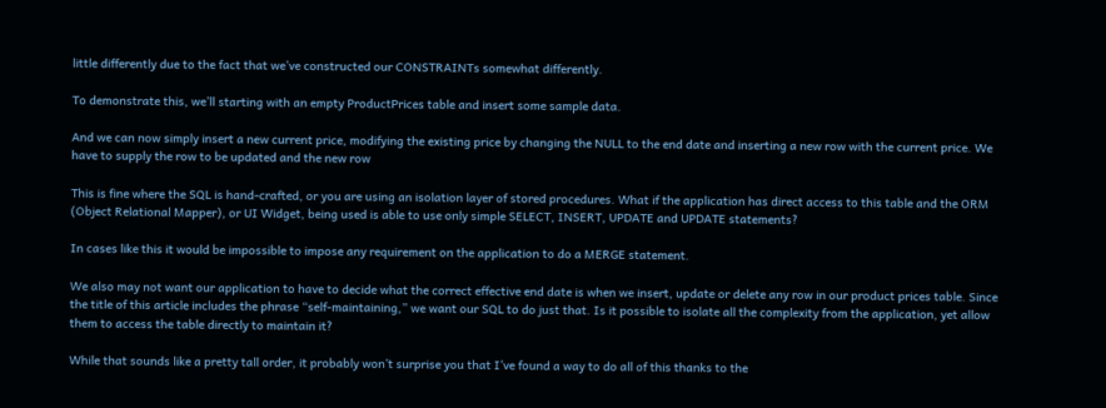little differently due to the fact that we’ve constructed our CONSTRAINTs somewhat differently.

To demonstrate this, we’ll starting with an empty ProductPrices table and insert some sample data.

And we can now simply insert a new current price, modifying the existing price by changing the NULL to the end date and inserting a new row with the current price. We have to supply the row to be updated and the new row

This is fine where the SQL is hand-crafted, or you are using an isolation layer of stored procedures. What if the application has direct access to this table and the ORM (Object Relational Mapper), or UI Widget, being used is able to use only simple SELECT, INSERT, UPDATE and UPDATE statements?

In cases like this it would be impossible to impose any requirement on the application to do a MERGE statement.

We also may not want our application to have to decide what the correct effective end date is when we insert, update or delete any row in our product prices table. Since the title of this article includes the phrase “self-maintaining,” we want our SQL to do just that. Is it possible to isolate all the complexity from the application, yet allow them to access the table directly to maintain it?

While that sounds like a pretty tall order, it probably won’t surprise you that I’ve found a way to do all of this thanks to the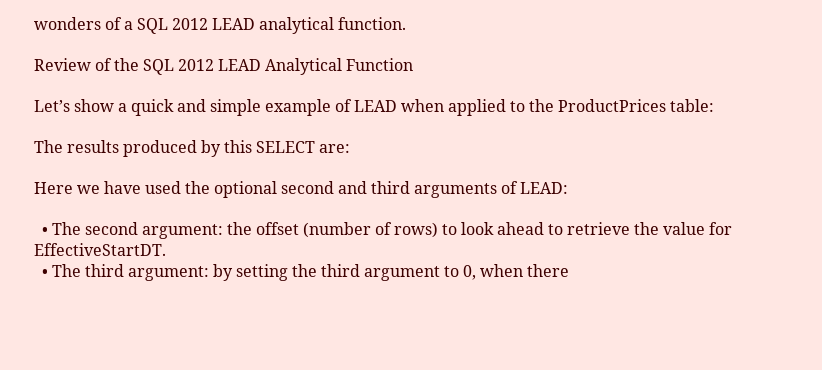wonders of a SQL 2012 LEAD analytical function.

Review of the SQL 2012 LEAD Analytical Function

Let’s show a quick and simple example of LEAD when applied to the ProductPrices table:

The results produced by this SELECT are:

Here we have used the optional second and third arguments of LEAD:

  • The second argument: the offset (number of rows) to look ahead to retrieve the value for EffectiveStartDT.
  • The third argument: by setting the third argument to 0, when there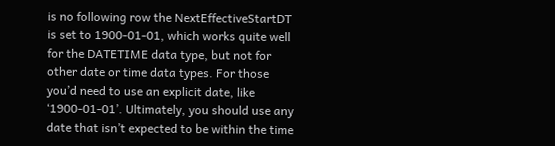is no following row the NextEffectiveStartDT is set to 1900-01-01, which works quite well for the DATETIME data type, but not for other date or time data types. For those you’d need to use an explicit date, like ‘1900-01-01’. Ultimately, you should use any date that isn’t expected to be within the time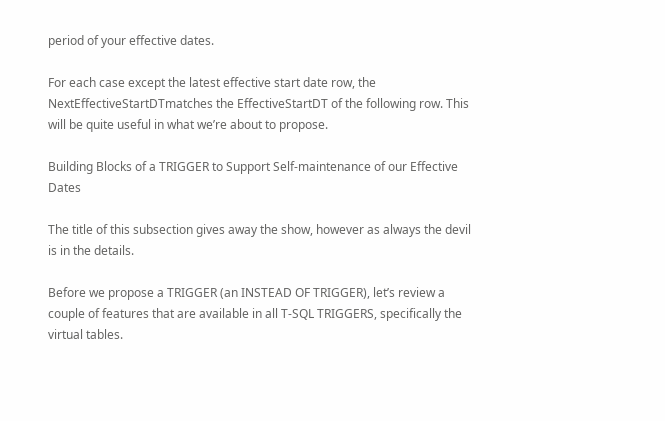period of your effective dates.

For each case except the latest effective start date row, the NextEffectiveStartDTmatches the EffectiveStartDT of the following row. This will be quite useful in what we’re about to propose.

Building Blocks of a TRIGGER to Support Self-maintenance of our Effective Dates

The title of this subsection gives away the show, however as always the devil is in the details.

Before we propose a TRIGGER (an INSTEAD OF TRIGGER), let’s review a couple of features that are available in all T-SQL TRIGGERS, specifically the virtual tables.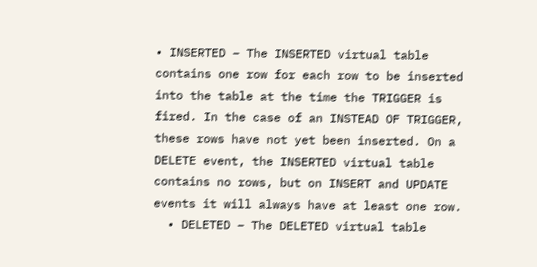• INSERTED – The INSERTED virtual table contains one row for each row to be inserted into the table at the time the TRIGGER is fired. In the case of an INSTEAD OF TRIGGER, these rows have not yet been inserted. On a DELETE event, the INSERTED virtual table contains no rows, but on INSERT and UPDATE events it will always have at least one row.
  • DELETED – The DELETED virtual table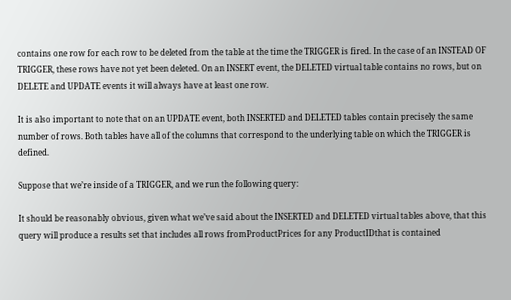contains one row for each row to be deleted from the table at the time the TRIGGER is fired. In the case of an INSTEAD OF TRIGGER, these rows have not yet been deleted. On an INSERT event, the DELETED virtual table contains no rows, but on DELETE and UPDATE events it will always have at least one row.

It is also important to note that on an UPDATE event, both INSERTED and DELETED tables contain precisely the same number of rows. Both tables have all of the columns that correspond to the underlying table on which the TRIGGER is defined.

Suppose that we’re inside of a TRIGGER, and we run the following query:

It should be reasonably obvious, given what we’ve said about the INSERTED and DELETED virtual tables above, that this query will produce a results set that includes all rows fromProductPrices for any ProductIDthat is contained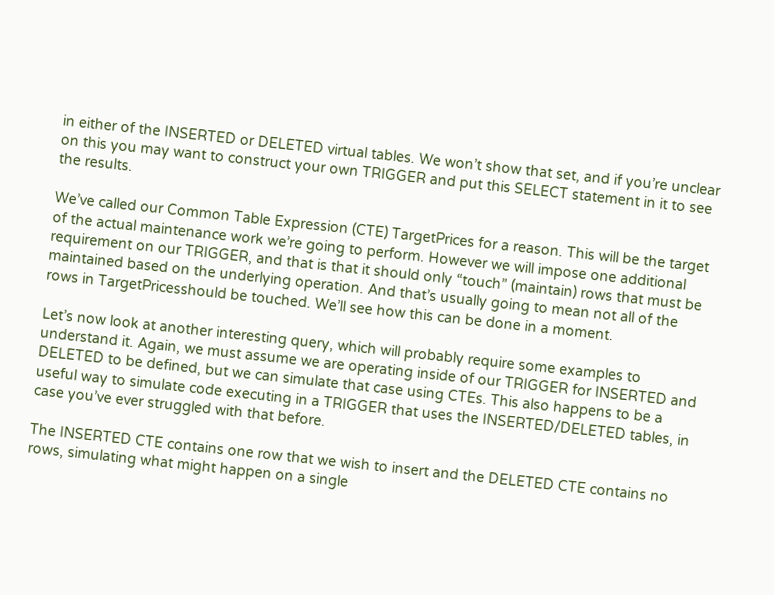in either of the INSERTED or DELETED virtual tables. We won’t show that set, and if you’re unclear on this you may want to construct your own TRIGGER and put this SELECT statement in it to see the results.

We’ve called our Common Table Expression (CTE) TargetPrices for a reason. This will be the target of the actual maintenance work we’re going to perform. However we will impose one additional requirement on our TRIGGER, and that is that it should only “touch” (maintain) rows that must be maintained based on the underlying operation. And that’s usually going to mean not all of the rows in TargetPricesshould be touched. We’ll see how this can be done in a moment.

Let’s now look at another interesting query, which will probably require some examples to understand it. Again, we must assume we are operating inside of our TRIGGER for INSERTED and DELETED to be defined, but we can simulate that case using CTEs. This also happens to be a useful way to simulate code executing in a TRIGGER that uses the INSERTED/DELETED tables, in case you’ve ever struggled with that before.

The INSERTED CTE contains one row that we wish to insert and the DELETED CTE contains no rows, simulating what might happen on a single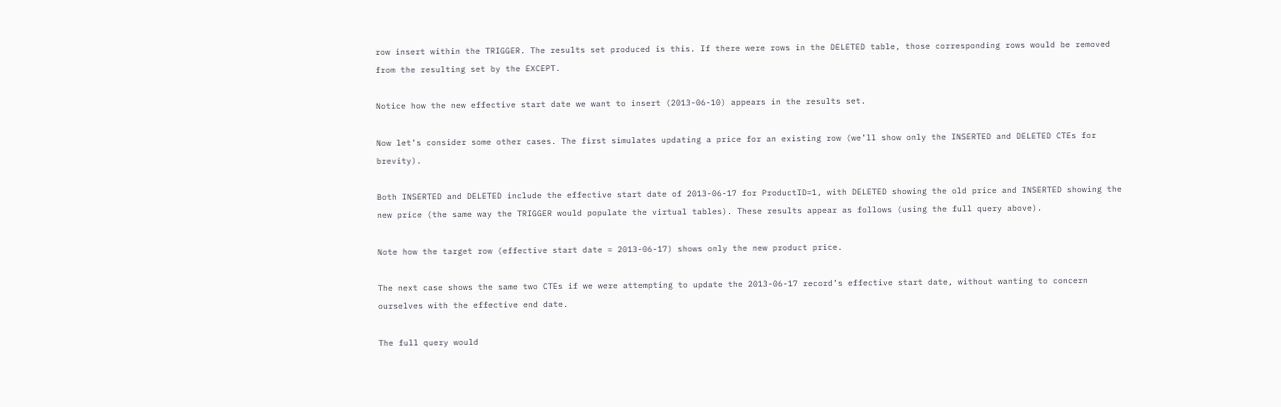row insert within the TRIGGER. The results set produced is this. If there were rows in the DELETED table, those corresponding rows would be removed from the resulting set by the EXCEPT.

Notice how the new effective start date we want to insert (2013-06-10) appears in the results set.

Now let’s consider some other cases. The first simulates updating a price for an existing row (we’ll show only the INSERTED and DELETED CTEs for brevity).

Both INSERTED and DELETED include the effective start date of 2013-06-17 for ProductID=1, with DELETED showing the old price and INSERTED showing the new price (the same way the TRIGGER would populate the virtual tables). These results appear as follows (using the full query above).

Note how the target row (effective start date = 2013-06-17) shows only the new product price.

The next case shows the same two CTEs if we were attempting to update the 2013-06-17 record’s effective start date, without wanting to concern ourselves with the effective end date.

The full query would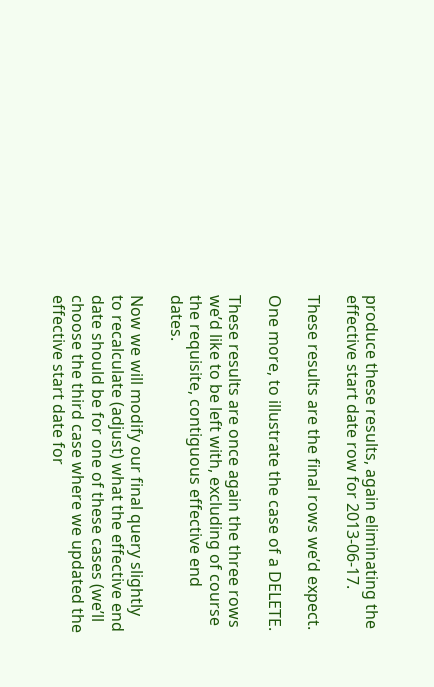produce these results, again eliminating the effective start date row for 2013-06-17.

These results are the final rows we’d expect.

One more, to illustrate the case of a DELETE.

These results are once again the three rows we’d like to be left with, excluding of course the requisite, contiguous effective end dates.

Now we will modify our final query slightly to recalculate (adjust) what the effective end date should be for one of these cases (we’ll choose the third case where we updated the effective start date for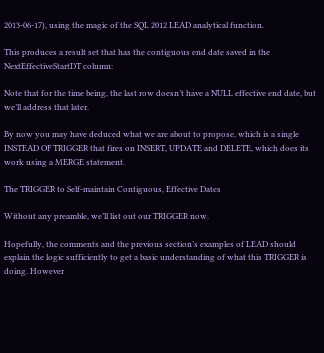2013-06-17), using the magic of the SQL 2012 LEAD analytical function.

This produces a result set that has the contiguous end date saved in the NextEffectiveStartDT column:

Note that for the time being, the last row doesn’t have a NULL effective end date, but we’ll address that later.

By now you may have deduced what we are about to propose, which is a single INSTEAD OF TRIGGER that fires on INSERT, UPDATE and DELETE, which does its work using a MERGE statement.

The TRIGGER to Self-maintain Contiguous, Effective Dates

Without any preamble, we’ll list out our TRIGGER now.

Hopefully, the comments and the previous section’s examples of LEAD should explain the logic sufficiently to get a basic understanding of what this TRIGGER is doing. However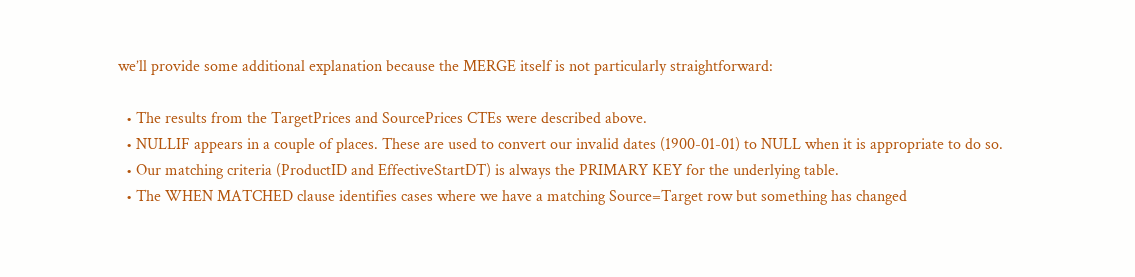we’ll provide some additional explanation because the MERGE itself is not particularly straightforward:

  • The results from the TargetPrices and SourcePrices CTEs were described above.
  • NULLIF appears in a couple of places. These are used to convert our invalid dates (1900-01-01) to NULL when it is appropriate to do so.
  • Our matching criteria (ProductID and EffectiveStartDT) is always the PRIMARY KEY for the underlying table.
  • The WHEN MATCHED clause identifies cases where we have a matching Source=Target row but something has changed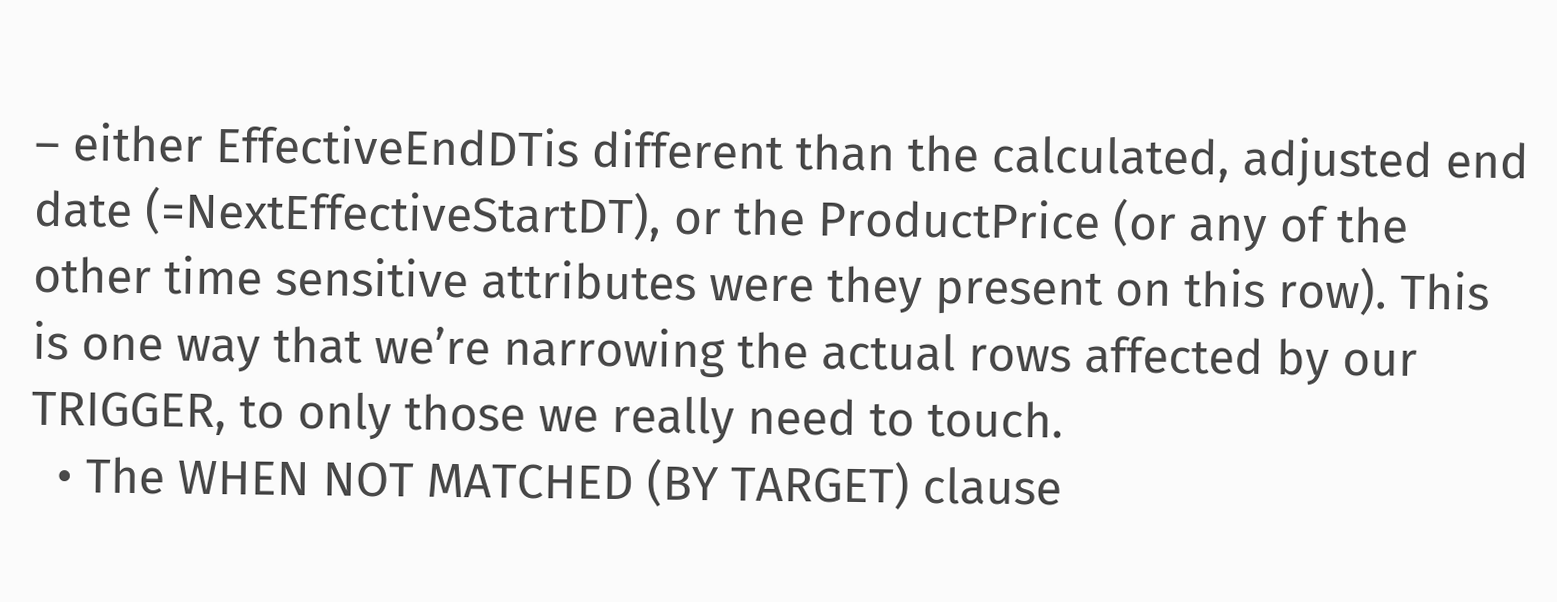– either EffectiveEndDTis different than the calculated, adjusted end date (=NextEffectiveStartDT), or the ProductPrice (or any of the other time sensitive attributes were they present on this row). This is one way that we’re narrowing the actual rows affected by our TRIGGER, to only those we really need to touch.
  • The WHEN NOT MATCHED (BY TARGET) clause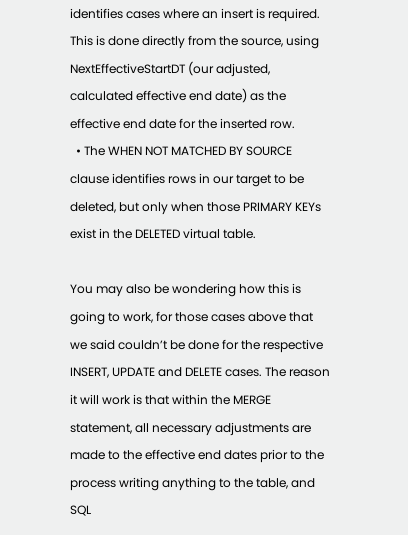identifies cases where an insert is required. This is done directly from the source, using NextEffectiveStartDT (our adjusted, calculated effective end date) as the effective end date for the inserted row.
  • The WHEN NOT MATCHED BY SOURCE clause identifies rows in our target to be deleted, but only when those PRIMARY KEYs exist in the DELETED virtual table.

You may also be wondering how this is going to work, for those cases above that we said couldn’t be done for the respective INSERT, UPDATE and DELETE cases. The reason it will work is that within the MERGE statement, all necessary adjustments are made to the effective end dates prior to the process writing anything to the table, and SQL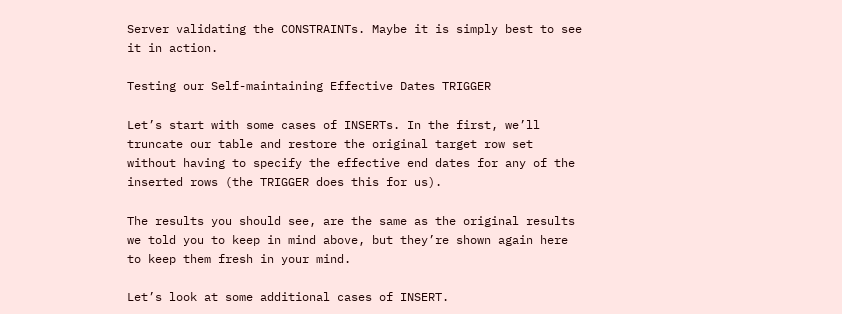Server validating the CONSTRAINTs. Maybe it is simply best to see it in action.

Testing our Self-maintaining Effective Dates TRIGGER

Let’s start with some cases of INSERTs. In the first, we’ll truncate our table and restore the original target row set without having to specify the effective end dates for any of the inserted rows (the TRIGGER does this for us).

The results you should see, are the same as the original results we told you to keep in mind above, but they’re shown again here to keep them fresh in your mind.

Let’s look at some additional cases of INSERT.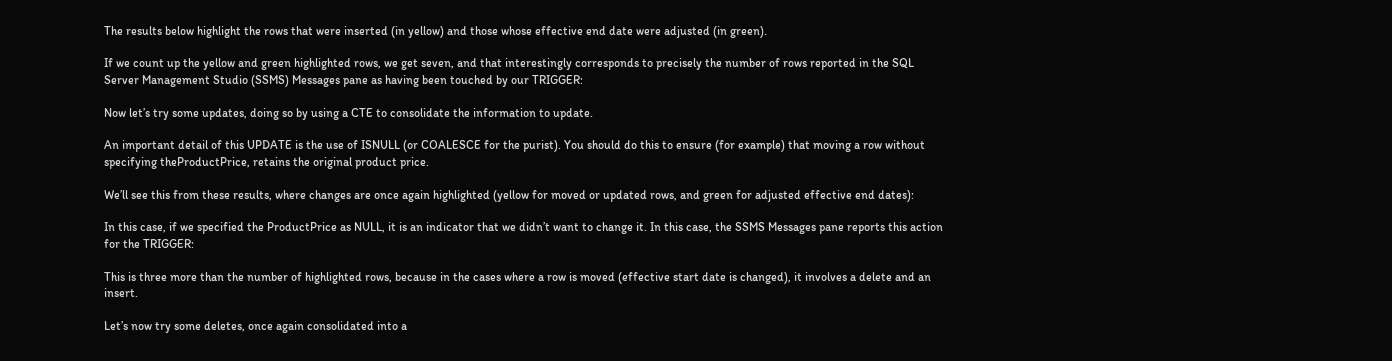The results below highlight the rows that were inserted (in yellow) and those whose effective end date were adjusted (in green).

If we count up the yellow and green highlighted rows, we get seven, and that interestingly corresponds to precisely the number of rows reported in the SQL Server Management Studio (SSMS) Messages pane as having been touched by our TRIGGER:

Now let’s try some updates, doing so by using a CTE to consolidate the information to update.

An important detail of this UPDATE is the use of ISNULL (or COALESCE for the purist). You should do this to ensure (for example) that moving a row without specifying theProductPrice, retains the original product price.

We’ll see this from these results, where changes are once again highlighted (yellow for moved or updated rows, and green for adjusted effective end dates):

In this case, if we specified the ProductPrice as NULL, it is an indicator that we didn’t want to change it. In this case, the SSMS Messages pane reports this action for the TRIGGER:

This is three more than the number of highlighted rows, because in the cases where a row is moved (effective start date is changed), it involves a delete and an insert.

Let’s now try some deletes, once again consolidated into a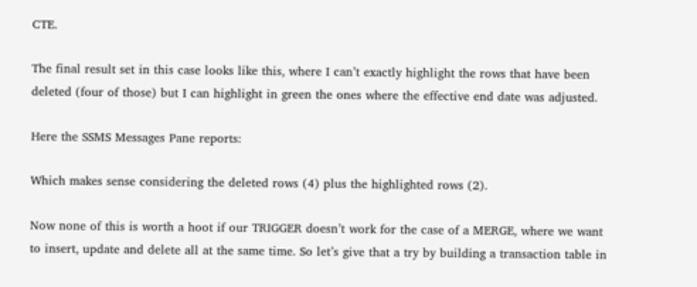CTE.

The final result set in this case looks like this, where I can’t exactly highlight the rows that have been deleted (four of those) but I can highlight in green the ones where the effective end date was adjusted.

Here the SSMS Messages Pane reports:

Which makes sense considering the deleted rows (4) plus the highlighted rows (2).

Now none of this is worth a hoot if our TRIGGER doesn’t work for the case of a MERGE, where we want to insert, update and delete all at the same time. So let’s give that a try by building a transaction table in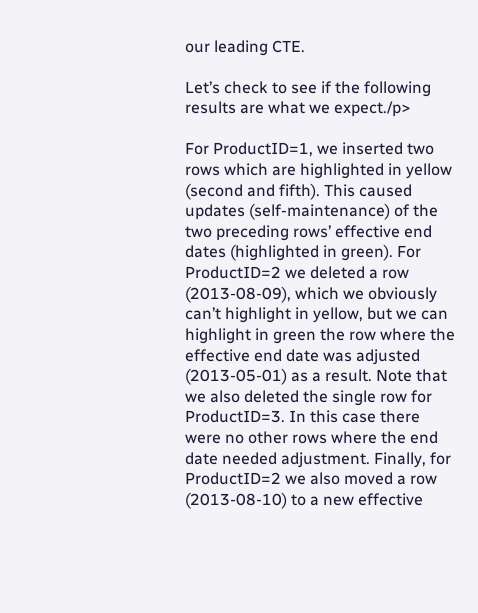our leading CTE.

Let’s check to see if the following results are what we expect./p>

For ProductID=1, we inserted two rows which are highlighted in yellow (second and fifth). This caused updates (self-maintenance) of the two preceding rows’ effective end dates (highlighted in green). For ProductID=2 we deleted a row (2013-08-09), which we obviously can’t highlight in yellow, but we can highlight in green the row where the effective end date was adjusted (2013-05-01) as a result. Note that we also deleted the single row for ProductID=3. In this case there were no other rows where the end date needed adjustment. Finally, for ProductID=2 we also moved a row (2013-08-10) to a new effective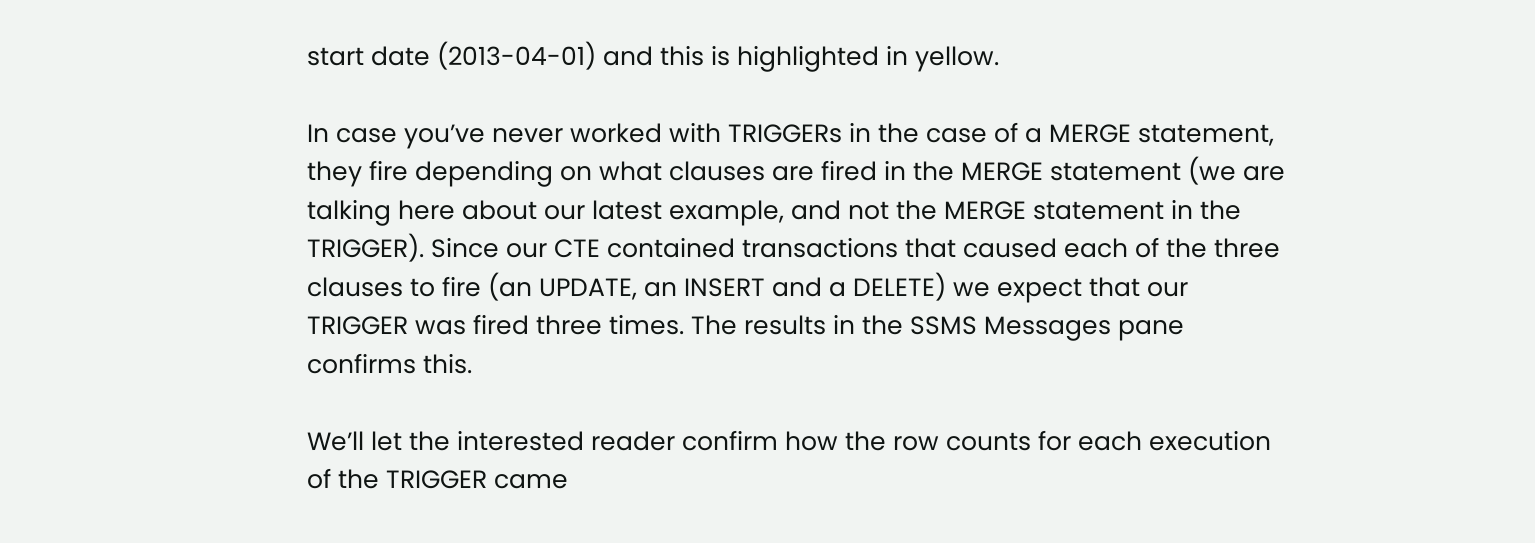start date (2013-04-01) and this is highlighted in yellow.

In case you’ve never worked with TRIGGERs in the case of a MERGE statement, they fire depending on what clauses are fired in the MERGE statement (we are talking here about our latest example, and not the MERGE statement in the TRIGGER). Since our CTE contained transactions that caused each of the three clauses to fire (an UPDATE, an INSERT and a DELETE) we expect that our TRIGGER was fired three times. The results in the SSMS Messages pane confirms this.

We’ll let the interested reader confirm how the row counts for each execution of the TRIGGER came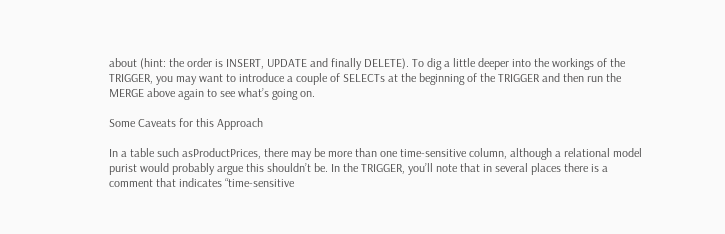about (hint: the order is INSERT, UPDATE and finally DELETE). To dig a little deeper into the workings of the TRIGGER, you may want to introduce a couple of SELECTs at the beginning of the TRIGGER and then run the MERGE above again to see what’s going on.

Some Caveats for this Approach

In a table such asProductPrices, there may be more than one time-sensitive column, although a relational model purist would probably argue this shouldn’t be. In the TRIGGER, you’ll note that in several places there is a comment that indicates “time-sensitive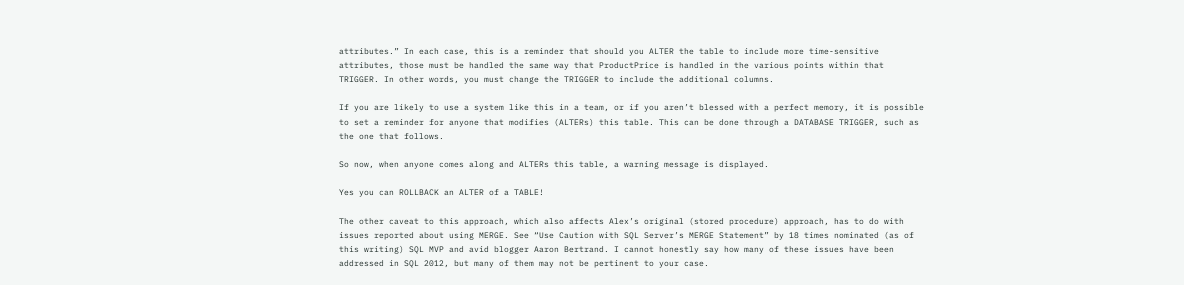attributes.” In each case, this is a reminder that should you ALTER the table to include more time-sensitive attributes, those must be handled the same way that ProductPrice is handled in the various points within that TRIGGER. In other words, you must change the TRIGGER to include the additional columns.

If you are likely to use a system like this in a team, or if you aren’t blessed with a perfect memory, it is possible to set a reminder for anyone that modifies (ALTERs) this table. This can be done through a DATABASE TRIGGER, such as the one that follows.

So now, when anyone comes along and ALTERs this table, a warning message is displayed.

Yes you can ROLLBACK an ALTER of a TABLE!

The other caveat to this approach, which also affects Alex’s original (stored procedure) approach, has to do with issues reported about using MERGE. See “Use Caution with SQL Server’s MERGE Statement” by 18 times nominated (as of this writing) SQL MVP and avid blogger Aaron Bertrand. I cannot honestly say how many of these issues have been addressed in SQL 2012, but many of them may not be pertinent to your case.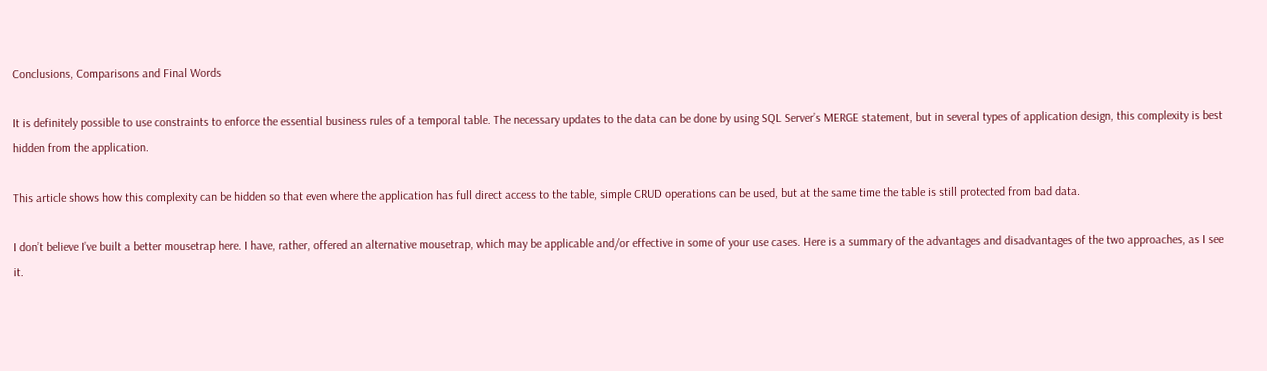Conclusions, Comparisons and Final Words

It is definitely possible to use constraints to enforce the essential business rules of a temporal table. The necessary updates to the data can be done by using SQL Server’s MERGE statement, but in several types of application design, this complexity is best hidden from the application.

This article shows how this complexity can be hidden so that even where the application has full direct access to the table, simple CRUD operations can be used, but at the same time the table is still protected from bad data.

I don’t believe I’ve built a better mousetrap here. I have, rather, offered an alternative mousetrap, which may be applicable and/or effective in some of your use cases. Here is a summary of the advantages and disadvantages of the two approaches, as I see it.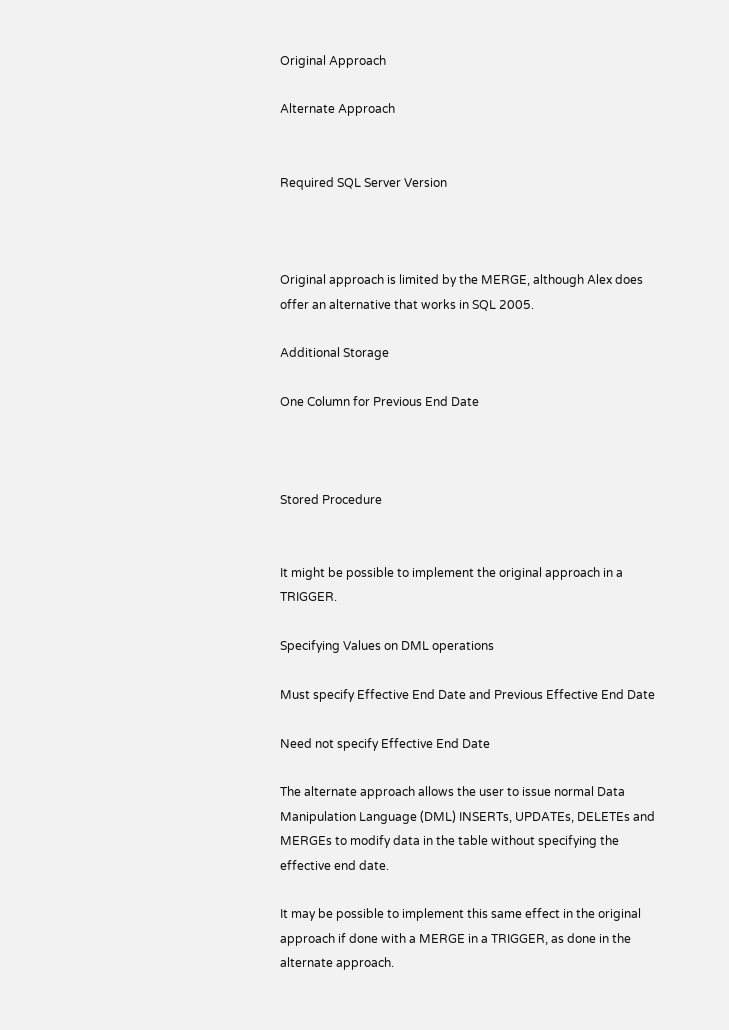Original Approach

Alternate Approach


Required SQL Server Version



Original approach is limited by the MERGE, although Alex does offer an alternative that works in SQL 2005.

Additional Storage

One Column for Previous End Date



Stored Procedure


It might be possible to implement the original approach in a TRIGGER.

Specifying Values on DML operations

Must specify Effective End Date and Previous Effective End Date

Need not specify Effective End Date

The alternate approach allows the user to issue normal Data Manipulation Language (DML) INSERTs, UPDATEs, DELETEs and MERGEs to modify data in the table without specifying the effective end date.

It may be possible to implement this same effect in the original approach if done with a MERGE in a TRIGGER, as done in the alternate approach.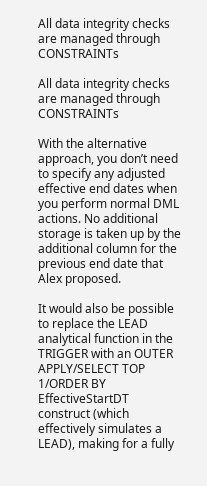All data integrity checks are managed through CONSTRAINTs

All data integrity checks are managed through CONSTRAINTs

With the alternative approach, you don’t need to specify any adjusted effective end dates when you perform normal DML actions. No additional storage is taken up by the additional column for the previous end date that Alex proposed.

It would also be possible to replace the LEAD analytical function in the TRIGGER with an OUTER APPLY/SELECT TOP 1/ORDER BY EffectiveStartDT construct (which effectively simulates a LEAD), making for a fully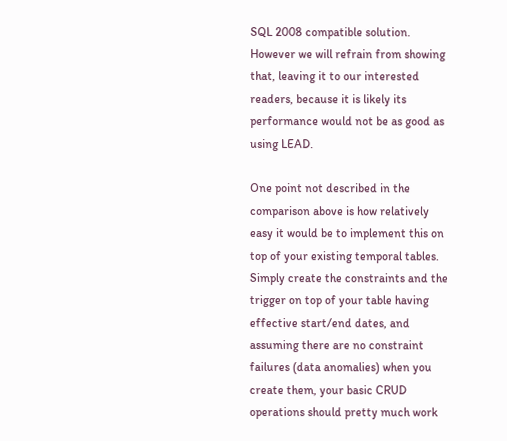SQL 2008 compatible solution. However we will refrain from showing that, leaving it to our interested readers, because it is likely its performance would not be as good as using LEAD.

One point not described in the comparison above is how relatively easy it would be to implement this on top of your existing temporal tables. Simply create the constraints and the trigger on top of your table having effective start/end dates, and assuming there are no constraint failures (data anomalies) when you create them, your basic CRUD operations should pretty much work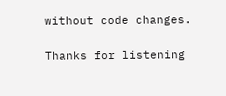without code changes.

Thanks for listening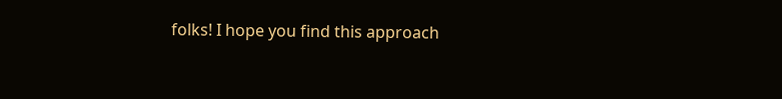folks! I hope you find this approach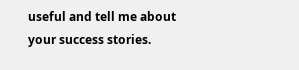useful and tell me about your success stories.